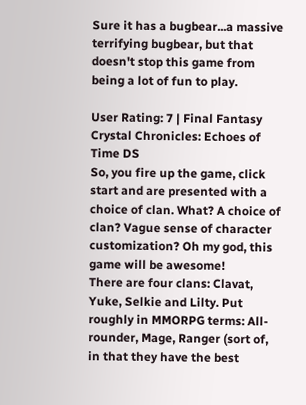Sure it has a bugbear...a massive terrifying bugbear, but that doesn't stop this game from being a lot of fun to play.

User Rating: 7 | Final Fantasy Crystal Chronicles: Echoes of Time DS
So, you fire up the game, click start and are presented with a choice of clan. What? A choice of clan? Vague sense of character customization? Oh my god, this game will be awesome!
There are four clans: Clavat, Yuke, Selkie and Lilty. Put roughly in MMORPG terms: All-rounder, Mage, Ranger (sort of, in that they have the best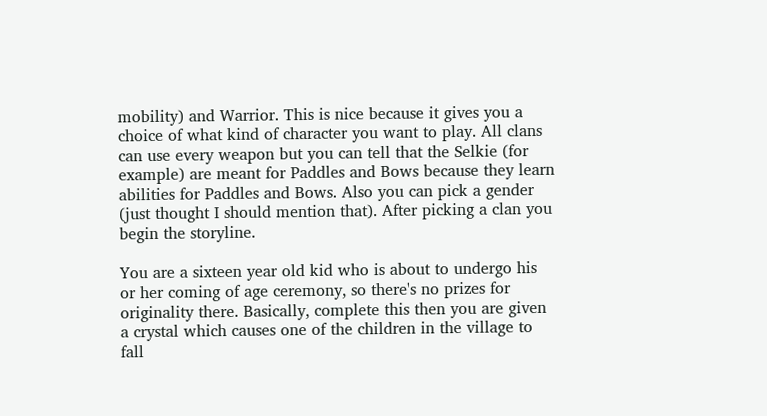mobility) and Warrior. This is nice because it gives you a choice of what kind of character you want to play. All clans can use every weapon but you can tell that the Selkie (for example) are meant for Paddles and Bows because they learn abilities for Paddles and Bows. Also you can pick a gender (just thought I should mention that). After picking a clan you begin the storyline.

You are a sixteen year old kid who is about to undergo his or her coming of age ceremony, so there's no prizes for originality there. Basically, complete this then you are given a crystal which causes one of the children in the village to fall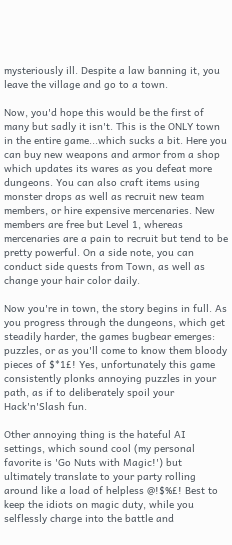mysteriously ill. Despite a law banning it, you leave the village and go to a town.

Now, you'd hope this would be the first of many but sadly it isn't. This is the ONLY town in the entire game...which sucks a bit. Here you can buy new weapons and armor from a shop which updates its wares as you defeat more dungeons. You can also craft items using monster drops as well as recruit new team members, or hire expensive mercenaries. New members are free but Level 1, whereas mercenaries are a pain to recruit but tend to be pretty powerful. On a side note, you can conduct side quests from Town, as well as change your hair color daily.

Now you're in town, the story begins in full. As you progress through the dungeons, which get steadily harder, the games bugbear emerges: puzzles, or as you'll come to know them bloody pieces of $*1£! Yes, unfortunately this game consistently plonks annoying puzzles in your path, as if to deliberately spoil your Hack'n'Slash fun.

Other annoying thing is the hateful AI settings, which sound cool (my personal favorite is 'Go Nuts with Magic!') but ultimately translate to your party rolling around like a load of helpless @!$%£! Best to keep the idiots on magic duty, while you selflessly charge into the battle and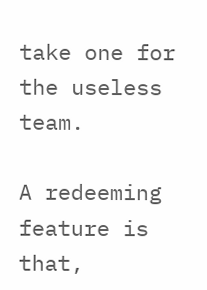take one for the useless team.

A redeeming feature is that,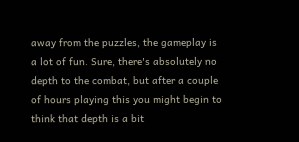away from the puzzles, the gameplay is a lot of fun. Sure, there's absolutely no depth to the combat, but after a couple of hours playing this you might begin to think that depth is a bit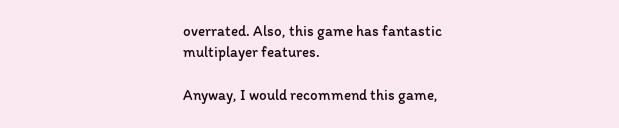overrated. Also, this game has fantastic multiplayer features.

Anyway, I would recommend this game,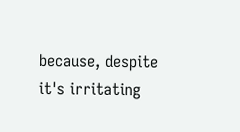because, despite it's irritating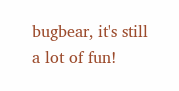bugbear, it's still a lot of fun!